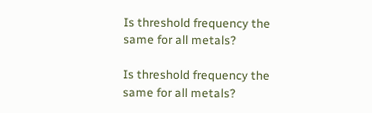Is threshold frequency the same for all metals?

Is threshold frequency the same for all metals?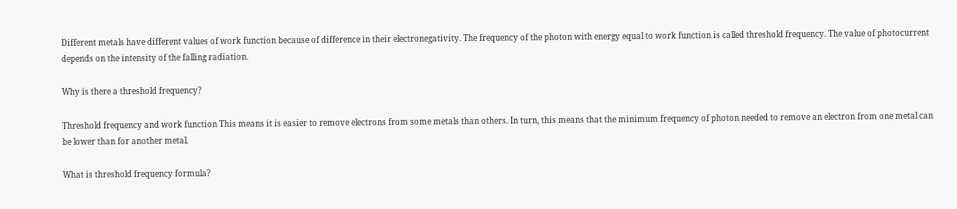Different metals have different values of work function because of difference in their electronegativity. The frequency of the photon with energy equal to work function is called threshold frequency. The value of photocurrent depends on the intensity of the falling radiation.

Why is there a threshold frequency?

Threshold frequency and work function This means it is easier to remove electrons from some metals than others. In turn, this means that the minimum frequency of photon needed to remove an electron from one metal can be lower than for another metal.

What is threshold frequency formula?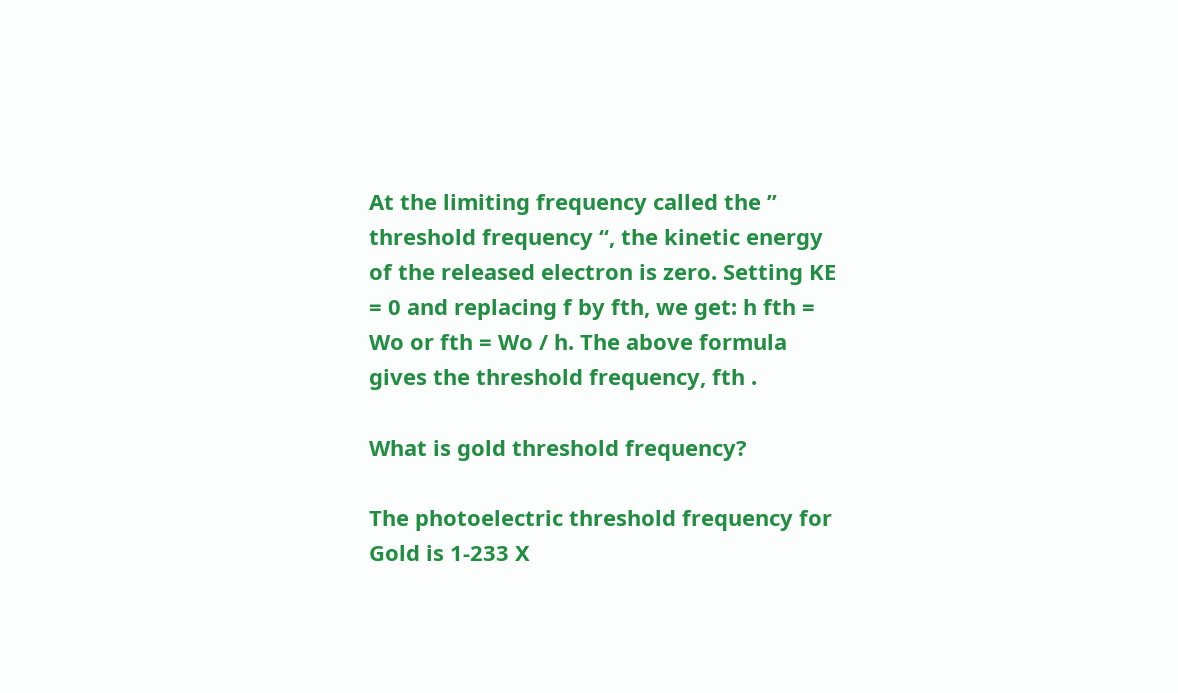At the limiting frequency called the ” threshold frequency “, the kinetic energy of the released electron is zero. Setting KE = 0 and replacing f by fth, we get: h fth = Wo or fth = Wo / h. The above formula gives the threshold frequency, fth .

What is gold threshold frequency?

The photoelectric threshold frequency for Gold is 1-233 X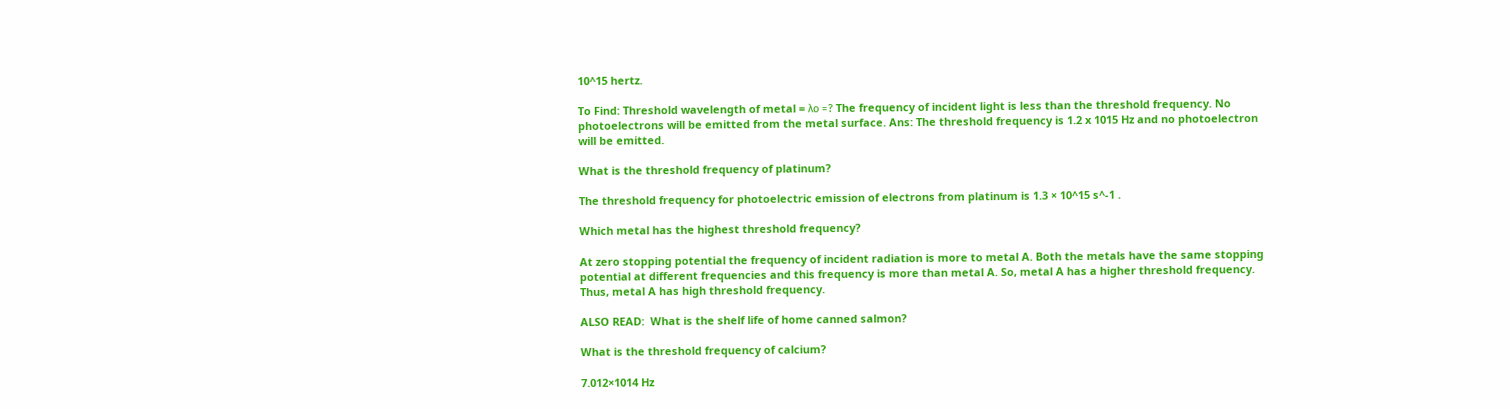10^15 hertz.

To Find: Threshold wavelength of metal = λo =? The frequency of incident light is less than the threshold frequency. No photoelectrons will be emitted from the metal surface. Ans: The threshold frequency is 1.2 x 1015 Hz and no photoelectron will be emitted.

What is the threshold frequency of platinum?

The threshold frequency for photoelectric emission of electrons from platinum is 1.3 × 10^15 s^-1 .

Which metal has the highest threshold frequency?

At zero stopping potential the frequency of incident radiation is more to metal A. Both the metals have the same stopping potential at different frequencies and this frequency is more than metal A. So, metal A has a higher threshold frequency. Thus, metal A has high threshold frequency.

ALSO READ:  What is the shelf life of home canned salmon?

What is the threshold frequency of calcium?

7.012×1014 Hz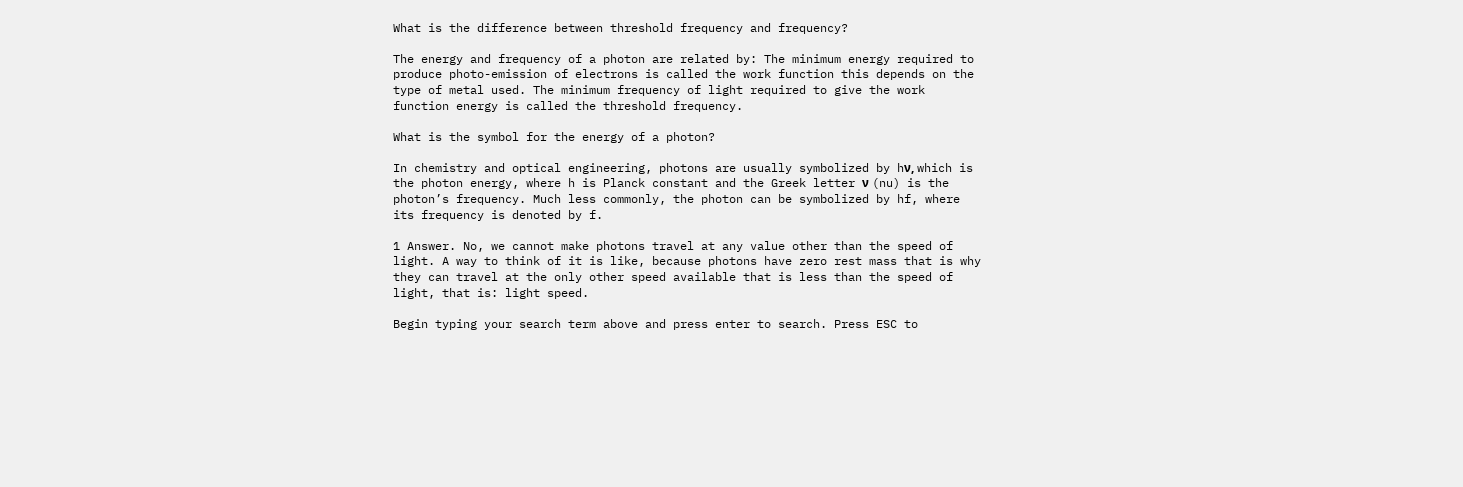What is the difference between threshold frequency and frequency?

The energy and frequency of a photon are related by: The minimum energy required to produce photo-emission of electrons is called the work function this depends on the type of metal used. The minimum frequency of light required to give the work function energy is called the threshold frequency.

What is the symbol for the energy of a photon?

In chemistry and optical engineering, photons are usually symbolized by hν, which is the photon energy, where h is Planck constant and the Greek letter ν (nu) is the photon’s frequency. Much less commonly, the photon can be symbolized by hf, where its frequency is denoted by f.

1 Answer. No, we cannot make photons travel at any value other than the speed of light. A way to think of it is like, because photons have zero rest mass that is why they can travel at the only other speed available that is less than the speed of light, that is: light speed.

Begin typing your search term above and press enter to search. Press ESC to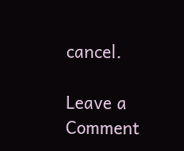cancel.

Leave a Comment